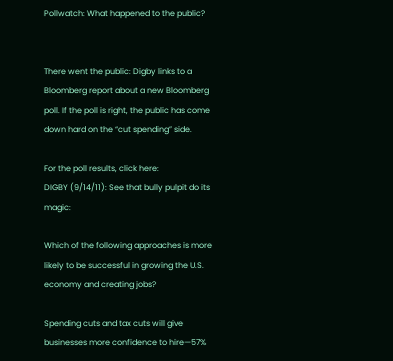Pollwatch: What happened to the public?


There went the public: Digby links to a Bloomberg report about a new Bloomberg poll. If the poll is right, the public has come down hard on the “cut spending” side.

For the poll results, click here:
DIGBY (9/14/11): See that bully pulpit do its magic:

Which of the following approaches is more likely to be successful in growing the U.S. economy and creating jobs?

Spending cuts and tax cuts will give businesses more confidence to hire—57%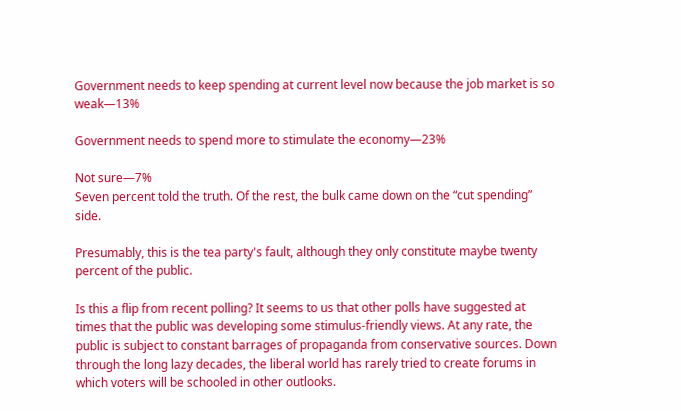Government needs to keep spending at current level now because the job market is so weak—13%

Government needs to spend more to stimulate the economy—23%

Not sure—7%
Seven percent told the truth. Of the rest, the bulk came down on the “cut spending” side.

Presumably, this is the tea party's fault, although they only constitute maybe twenty percent of the public.

Is this a flip from recent polling? It seems to us that other polls have suggested at times that the public was developing some stimulus-friendly views. At any rate, the public is subject to constant barrages of propaganda from conservative sources. Down through the long lazy decades, the liberal world has rarely tried to create forums in which voters will be schooled in other outlooks.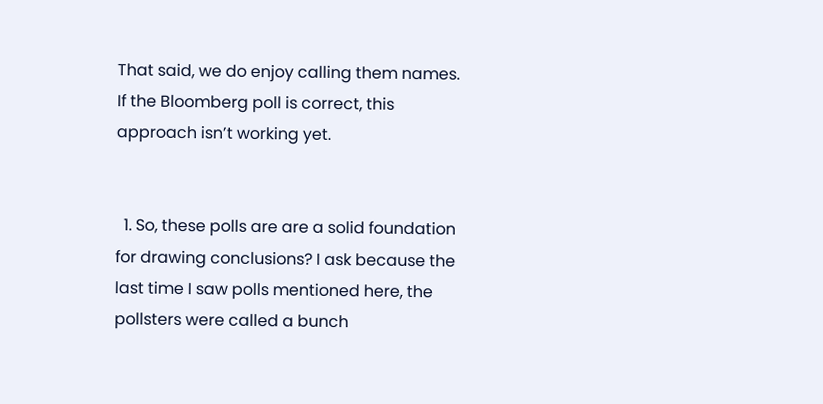That said, we do enjoy calling them names. If the Bloomberg poll is correct, this approach isn’t working yet.


  1. So, these polls are are a solid foundation for drawing conclusions? I ask because the last time I saw polls mentioned here, the pollsters were called a bunch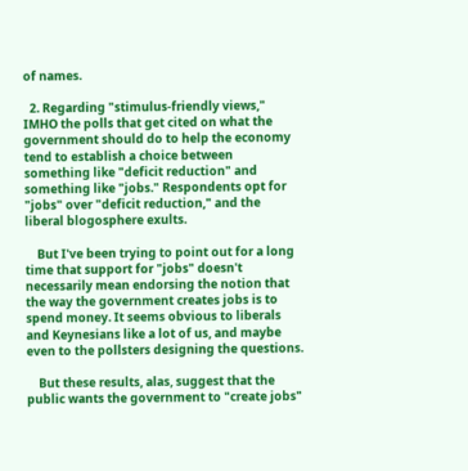of names.

  2. Regarding "stimulus-friendly views," IMHO the polls that get cited on what the government should do to help the economy tend to establish a choice between something like "deficit reduction" and something like "jobs." Respondents opt for "jobs" over "deficit reduction," and the liberal blogosphere exults.

    But I've been trying to point out for a long time that support for "jobs" doesn't necessarily mean endorsing the notion that the way the government creates jobs is to spend money. It seems obvious to liberals and Keynesians like a lot of us, and maybe even to the pollsters designing the questions.

    But these results, alas, suggest that the public wants the government to "create jobs"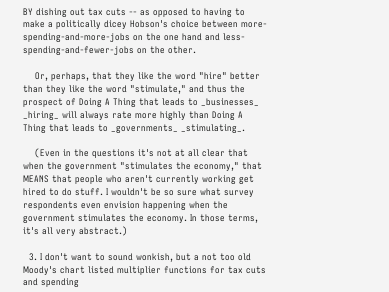BY dishing out tax cuts -- as opposed to having to make a politically dicey Hobson's choice between more-spending-and-more-jobs on the one hand and less-spending-and-fewer-jobs on the other.

    Or, perhaps, that they like the word "hire" better than they like the word "stimulate," and thus the prospect of Doing A Thing that leads to _businesses_ _hiring_ will always rate more highly than Doing A Thing that leads to _governments_ _stimulating_.

    (Even in the questions it's not at all clear that when the government "stimulates the economy," that MEANS that people who aren't currently working get hired to do stuff. I wouldn't be so sure what survey respondents even envision happening when the government stimulates the economy. In those terms, it's all very abstract.)

  3. I don't want to sound wonkish, but a not too old Moody's chart listed multiplier functions for tax cuts and spending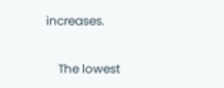increases.

    The lowest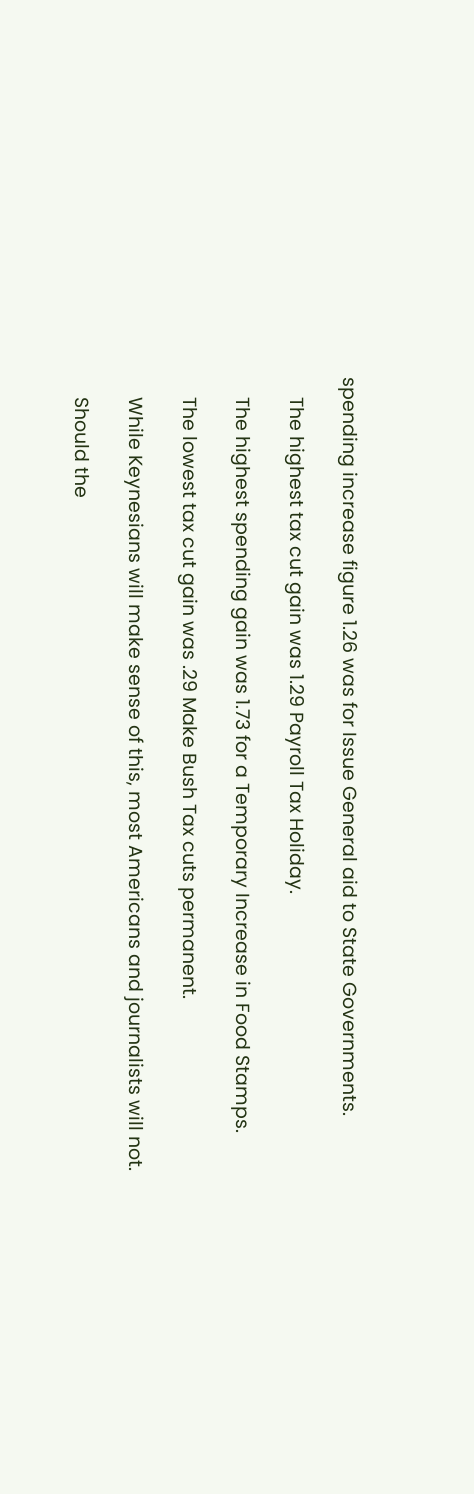spending increase figure 1.26 was for Issue General aid to State Governments.

    The highest tax cut gain was 1.29 Payroll Tax Holiday.

    The highest spending gain was 1.73 for a Temporary Increase in Food Stamps.

    The lowest tax cut gain was .29 Make Bush Tax cuts permanent.

    While Keynesians will make sense of this, most Americans and journalists will not.

    Should the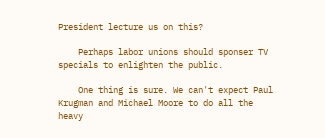President lecture us on this?

    Perhaps labor unions should sponser TV specials to enlighten the public.

    One thing is sure. We can't expect Paul Krugman and Michael Moore to do all the heavy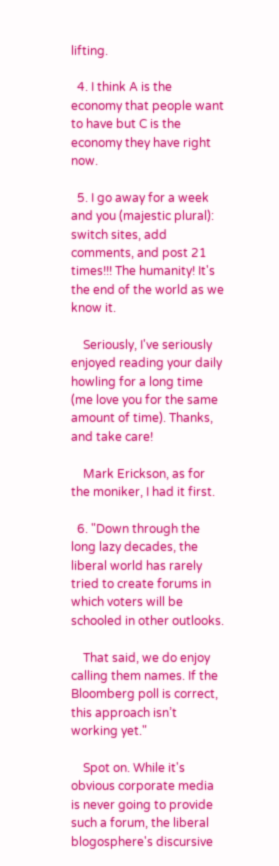lifting.

  4. I think A is the economy that people want to have but C is the economy they have right now.

  5. I go away for a week and you (majestic plural): switch sites, add comments, and post 21 times!!! The humanity! It's the end of the world as we know it.

    Seriously, I've seriously enjoyed reading your daily howling for a long time (me love you for the same amount of time). Thanks, and take care!

    Mark Erickson, as for the moniker, I had it first.

  6. "Down through the long lazy decades, the liberal world has rarely tried to create forums in which voters will be schooled in other outlooks.

    That said, we do enjoy calling them names. If the Bloomberg poll is correct, this approach isn’t working yet."

    Spot on. While it's obvious corporate media is never going to provide such a forum, the liberal blogosphere's discursive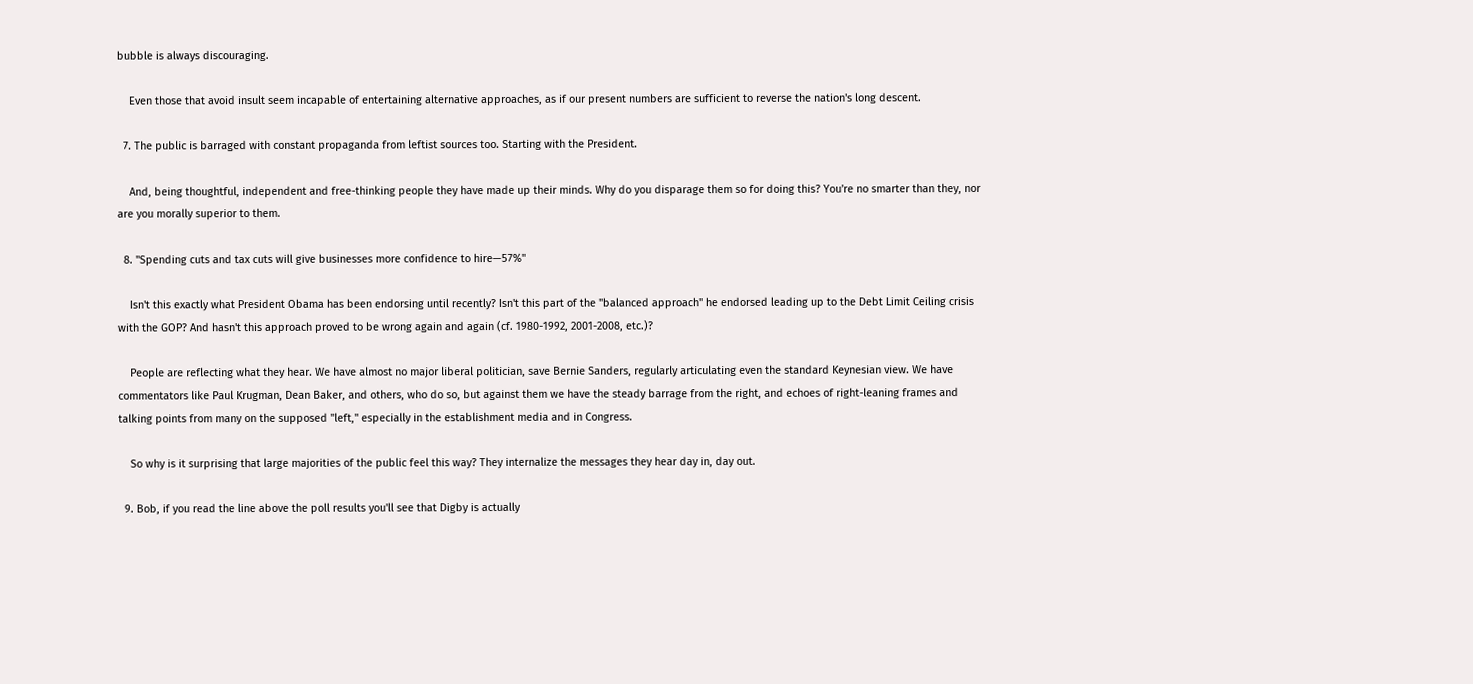bubble is always discouraging.

    Even those that avoid insult seem incapable of entertaining alternative approaches, as if our present numbers are sufficient to reverse the nation's long descent.

  7. The public is barraged with constant propaganda from leftist sources too. Starting with the President.

    And, being thoughtful, independent and free-thinking people they have made up their minds. Why do you disparage them so for doing this? You're no smarter than they, nor are you morally superior to them.

  8. "Spending cuts and tax cuts will give businesses more confidence to hire—57%"

    Isn't this exactly what President Obama has been endorsing until recently? Isn't this part of the "balanced approach" he endorsed leading up to the Debt Limit Ceiling crisis with the GOP? And hasn't this approach proved to be wrong again and again (cf. 1980-1992, 2001-2008, etc.)?

    People are reflecting what they hear. We have almost no major liberal politician, save Bernie Sanders, regularly articulating even the standard Keynesian view. We have commentators like Paul Krugman, Dean Baker, and others, who do so, but against them we have the steady barrage from the right, and echoes of right-leaning frames and talking points from many on the supposed "left," especially in the establishment media and in Congress.

    So why is it surprising that large majorities of the public feel this way? They internalize the messages they hear day in, day out.

  9. Bob, if you read the line above the poll results you'll see that Digby is actually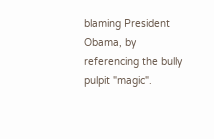blaming President Obama, by referencing the bully pulpit "magic".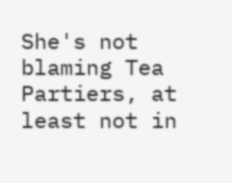She's not blaming Tea Partiers, at least not in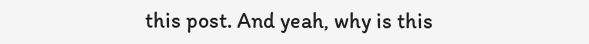this post. And yeah, why is this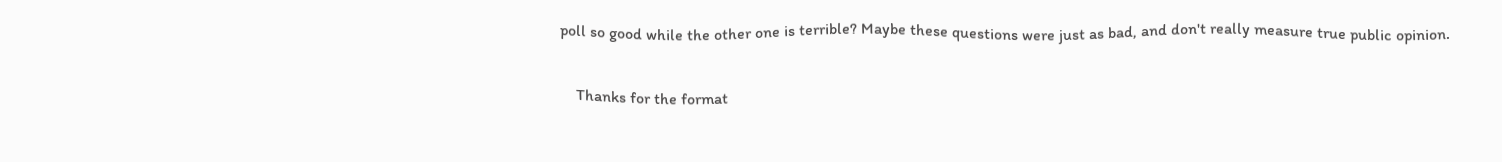poll so good while the other one is terrible? Maybe these questions were just as bad, and don't really measure true public opinion.

    Thanks for the format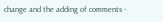change and the adding of comments -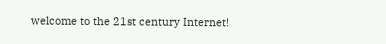welcome to the 21st century Internet!